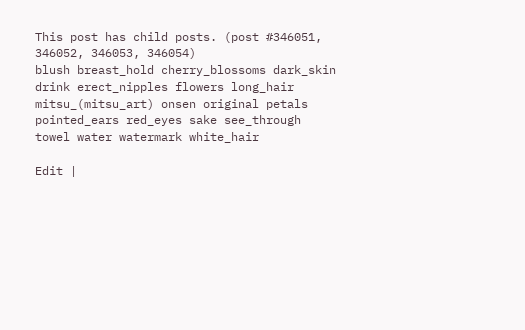This post has child posts. (post #346051, 346052, 346053, 346054)
blush breast_hold cherry_blossoms dark_skin drink erect_nipples flowers long_hair mitsu_(mitsu_art) onsen original petals pointed_ears red_eyes sake see_through towel water watermark white_hair

Edit |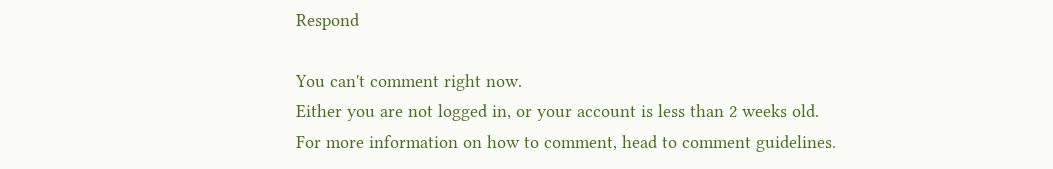Respond

You can't comment right now.
Either you are not logged in, or your account is less than 2 weeks old.
For more information on how to comment, head to comment guidelines.